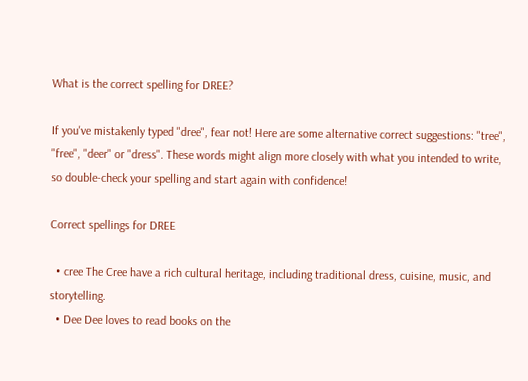What is the correct spelling for DREE?

If you've mistakenly typed "dree", fear not! Here are some alternative correct suggestions: "tree", "free", "deer" or "dress". These words might align more closely with what you intended to write, so double-check your spelling and start again with confidence!

Correct spellings for DREE

  • cree The Cree have a rich cultural heritage, including traditional dress, cuisine, music, and storytelling.
  • Dee Dee loves to read books on the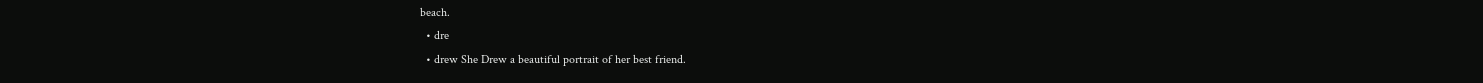beach.
  • dre
  • drew She Drew a beautiful portrait of her best friend.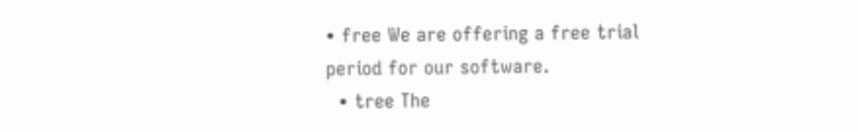• free We are offering a free trial period for our software.
  • tree The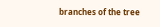branches of the tree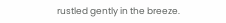rustled gently in the breeze.